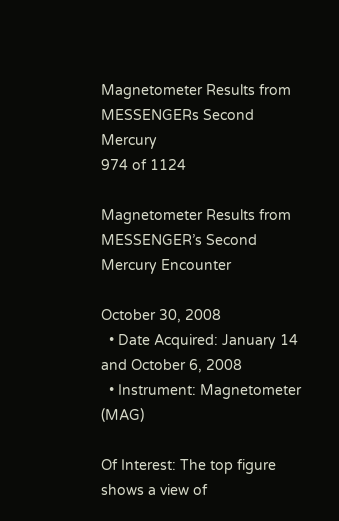Magnetometer Results from MESSENGERs Second Mercury
974 of 1124

Magnetometer Results from MESSENGER’s Second Mercury Encounter

October 30, 2008
  • Date Acquired: January 14 and October 6, 2008
  • Instrument: Magnetometer (MAG)

Of Interest: The top figure shows a view of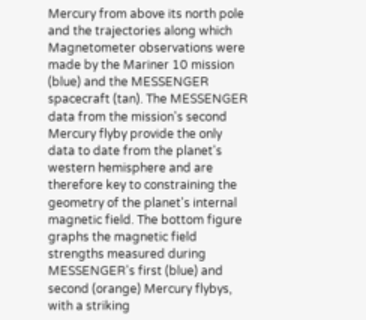Mercury from above its north pole and the trajectories along which Magnetometer observations were made by the Mariner 10 mission (blue) and the MESSENGER spacecraft (tan). The MESSENGER data from the mission's second Mercury flyby provide the only data to date from the planet's western hemisphere and are therefore key to constraining the geometry of the planet's internal magnetic field. The bottom figure graphs the magnetic field strengths measured during MESSENGER's first (blue) and second (orange) Mercury flybys, with a striking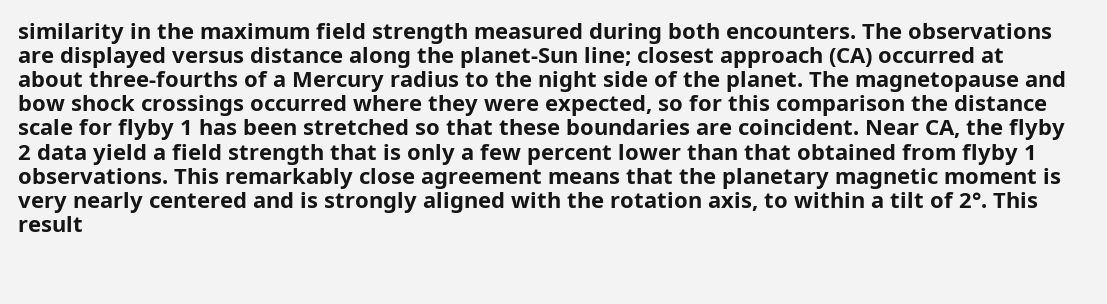similarity in the maximum field strength measured during both encounters. The observations are displayed versus distance along the planet-Sun line; closest approach (CA) occurred at about three-fourths of a Mercury radius to the night side of the planet. The magnetopause and bow shock crossings occurred where they were expected, so for this comparison the distance scale for flyby 1 has been stretched so that these boundaries are coincident. Near CA, the flyby 2 data yield a field strength that is only a few percent lower than that obtained from flyby 1 observations. This remarkably close agreement means that the planetary magnetic moment is very nearly centered and is strongly aligned with the rotation axis, to within a tilt of 2°. This result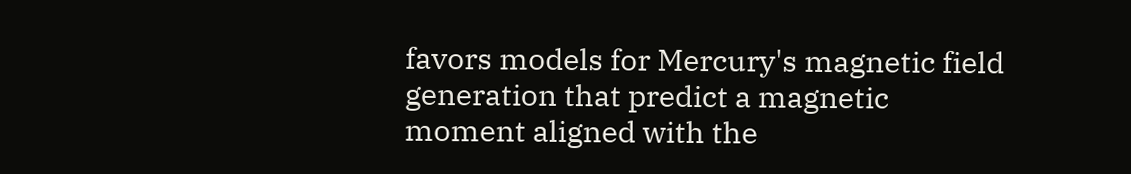favors models for Mercury's magnetic field generation that predict a magnetic moment aligned with the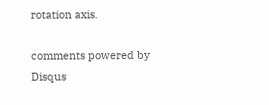rotation axis.

comments powered by Disqus